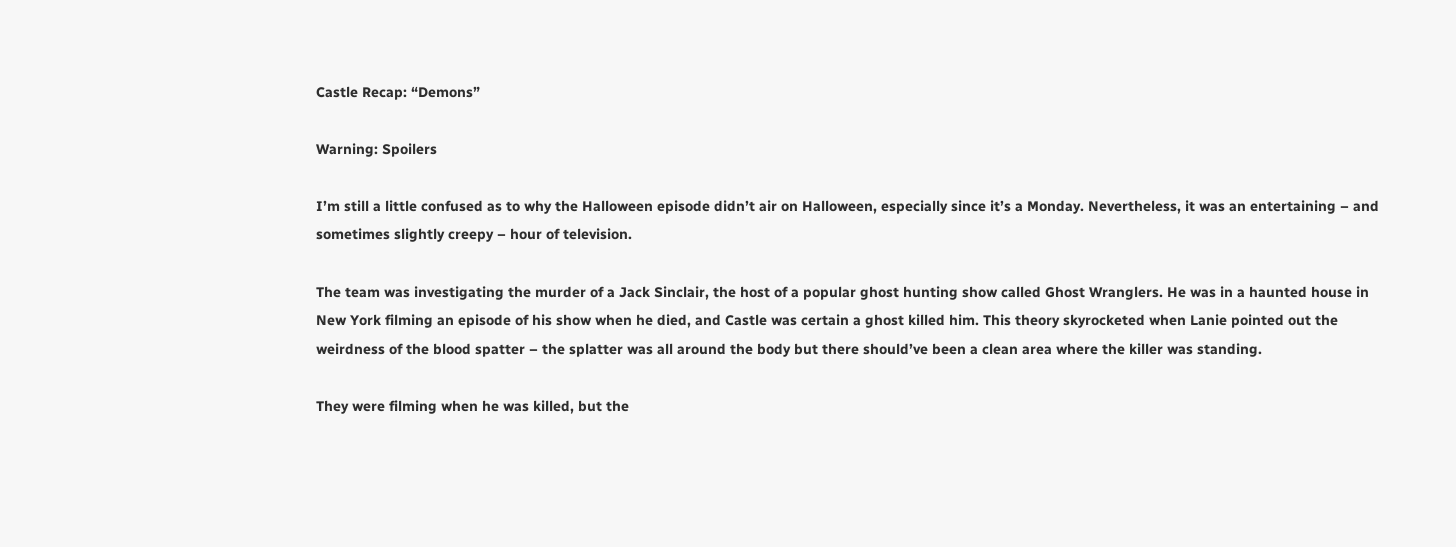Castle Recap: “Demons”

Warning: Spoilers

I’m still a little confused as to why the Halloween episode didn’t air on Halloween, especially since it’s a Monday. Nevertheless, it was an entertaining – and sometimes slightly creepy – hour of television.

The team was investigating the murder of a Jack Sinclair, the host of a popular ghost hunting show called Ghost Wranglers. He was in a haunted house in New York filming an episode of his show when he died, and Castle was certain a ghost killed him. This theory skyrocketed when Lanie pointed out the weirdness of the blood spatter – the splatter was all around the body but there should’ve been a clean area where the killer was standing.

They were filming when he was killed, but the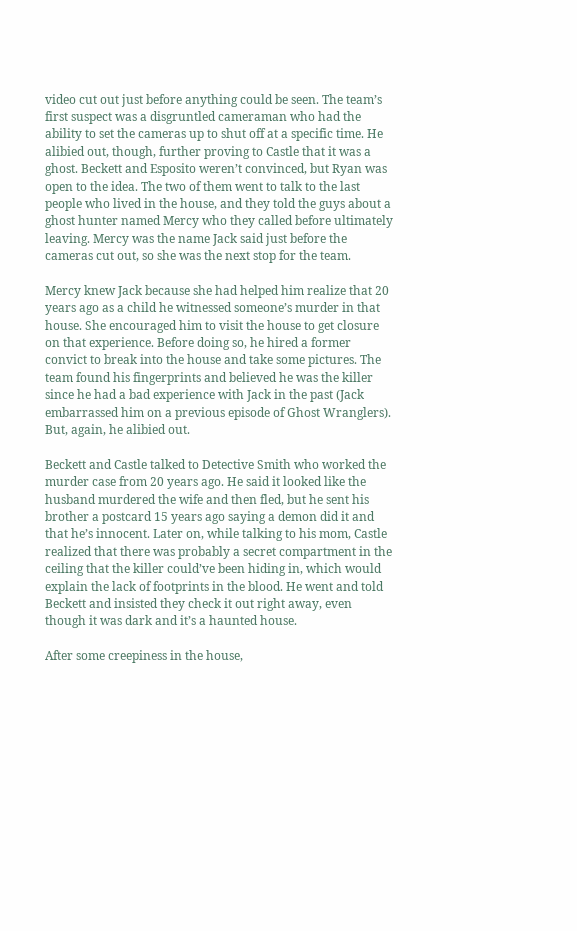video cut out just before anything could be seen. The team’s first suspect was a disgruntled cameraman who had the ability to set the cameras up to shut off at a specific time. He alibied out, though, further proving to Castle that it was a ghost. Beckett and Esposito weren’t convinced, but Ryan was open to the idea. The two of them went to talk to the last people who lived in the house, and they told the guys about a ghost hunter named Mercy who they called before ultimately leaving. Mercy was the name Jack said just before the cameras cut out, so she was the next stop for the team.

Mercy knew Jack because she had helped him realize that 20 years ago as a child he witnessed someone’s murder in that house. She encouraged him to visit the house to get closure on that experience. Before doing so, he hired a former convict to break into the house and take some pictures. The team found his fingerprints and believed he was the killer since he had a bad experience with Jack in the past (Jack embarrassed him on a previous episode of Ghost Wranglers). But, again, he alibied out.

Beckett and Castle talked to Detective Smith who worked the murder case from 20 years ago. He said it looked like the husband murdered the wife and then fled, but he sent his brother a postcard 15 years ago saying a demon did it and that he’s innocent. Later on, while talking to his mom, Castle realized that there was probably a secret compartment in the ceiling that the killer could’ve been hiding in, which would explain the lack of footprints in the blood. He went and told Beckett and insisted they check it out right away, even though it was dark and it’s a haunted house.

After some creepiness in the house,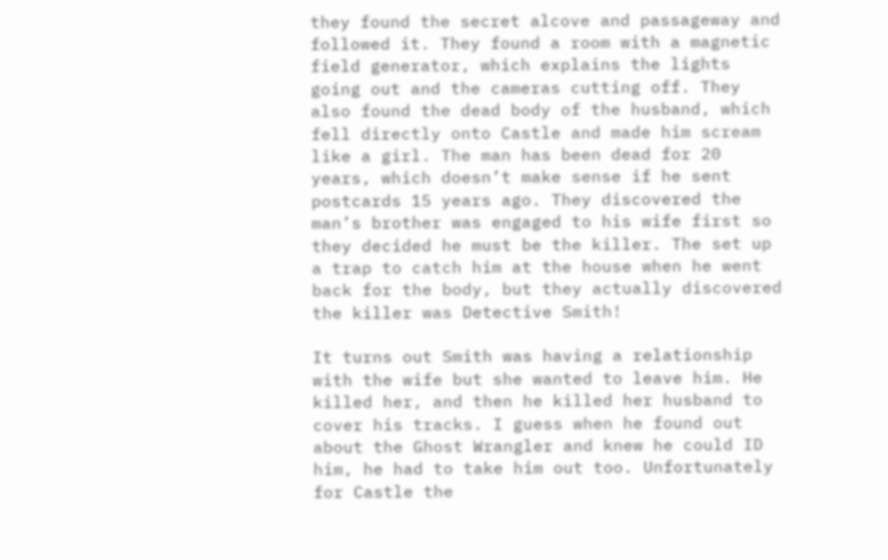they found the secret alcove and passageway and followed it. They found a room with a magnetic field generator, which explains the lights going out and the cameras cutting off. They also found the dead body of the husband, which fell directly onto Castle and made him scream like a girl. The man has been dead for 20 years, which doesn’t make sense if he sent postcards 15 years ago. They discovered the man’s brother was engaged to his wife first so they decided he must be the killer. The set up a trap to catch him at the house when he went back for the body, but they actually discovered the killer was Detective Smith!

It turns out Smith was having a relationship with the wife but she wanted to leave him. He killed her, and then he killed her husband to cover his tracks. I guess when he found out about the Ghost Wrangler and knew he could ID him, he had to take him out too. Unfortunately for Castle the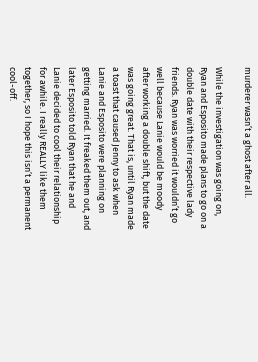murderer wasn’t a ghost after all.

While the investigation was going on, Ryan and Esposito made plans to go on a double date with their respective lady friends. Ryan was worried it wouldn’t go well because Lanie would be moody after working a double shift, but the date was going great. That is, until Ryan made a toast that caused Jenny to ask when Lanie and Esposito were planning on getting married. It freaked them out, and later Esposito told Ryan that he and Lanie decided to cool their relationship for awhile. I really REALLY like them together, so I hope this isn’t a permanent cool-off.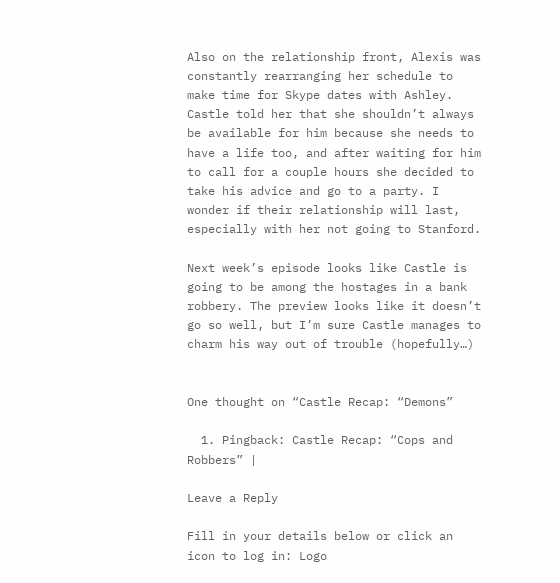Also on the relationship front, Alexis was constantly rearranging her schedule to make time for Skype dates with Ashley. Castle told her that she shouldn’t always be available for him because she needs to have a life too, and after waiting for him to call for a couple hours she decided to take his advice and go to a party. I wonder if their relationship will last, especially with her not going to Stanford.

Next week’s episode looks like Castle is going to be among the hostages in a bank robbery. The preview looks like it doesn’t go so well, but I’m sure Castle manages to charm his way out of trouble (hopefully…)


One thought on “Castle Recap: “Demons”

  1. Pingback: Castle Recap: “Cops and Robbers” |

Leave a Reply

Fill in your details below or click an icon to log in: Logo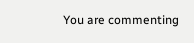You are commenting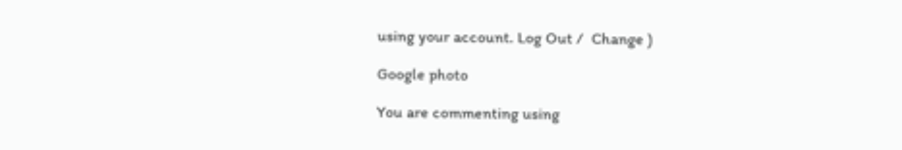using your account. Log Out /  Change )

Google photo

You are commenting using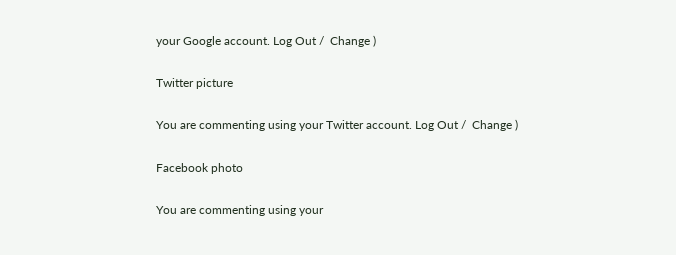your Google account. Log Out /  Change )

Twitter picture

You are commenting using your Twitter account. Log Out /  Change )

Facebook photo

You are commenting using your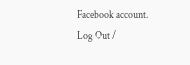Facebook account. Log Out /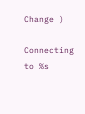Change )

Connecting to %s